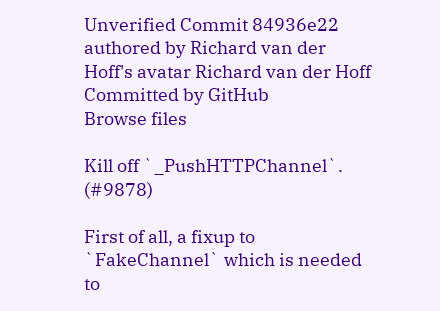Unverified Commit 84936e22 authored by Richard van der Hoff's avatar Richard van der Hoff Committed by GitHub
Browse files

Kill off `_PushHTTPChannel`. (#9878)

First of all, a fixup to `FakeChannel` which is needed to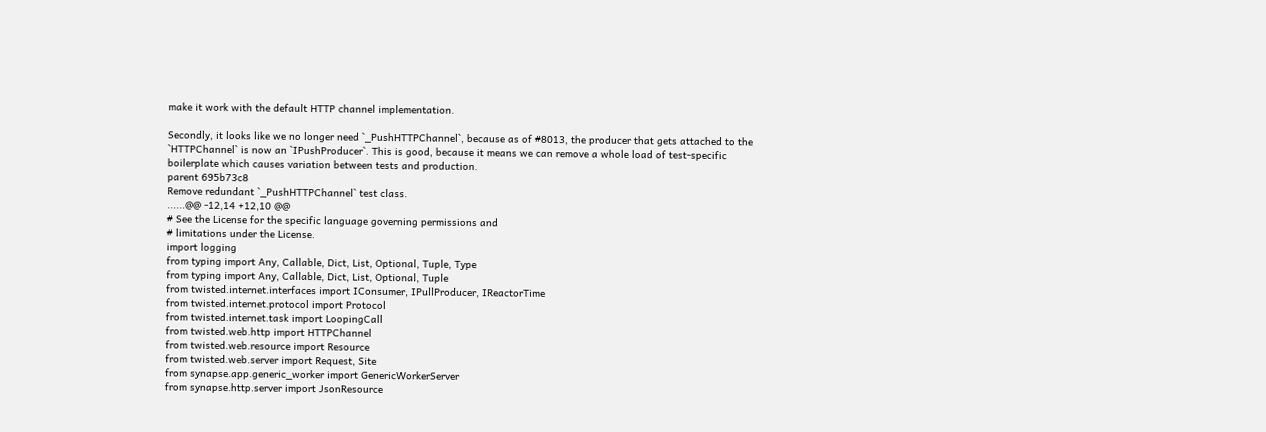make it work with the default HTTP channel implementation.

Secondly, it looks like we no longer need `_PushHTTPChannel`, because as of #8013, the producer that gets attached to the `HTTPChannel` is now an `IPushProducer`. This is good, because it means we can remove a whole load of test-specific boilerplate which causes variation between tests and production.
parent 695b73c8
Remove redundant `_PushHTTPChannel` test class.
......@@ -12,14 +12,10 @@
# See the License for the specific language governing permissions and
# limitations under the License.
import logging
from typing import Any, Callable, Dict, List, Optional, Tuple, Type
from typing import Any, Callable, Dict, List, Optional, Tuple
from twisted.internet.interfaces import IConsumer, IPullProducer, IReactorTime
from twisted.internet.protocol import Protocol
from twisted.internet.task import LoopingCall
from twisted.web.http import HTTPChannel
from twisted.web.resource import Resource
from twisted.web.server import Request, Site
from synapse.app.generic_worker import GenericWorkerServer
from synapse.http.server import JsonResource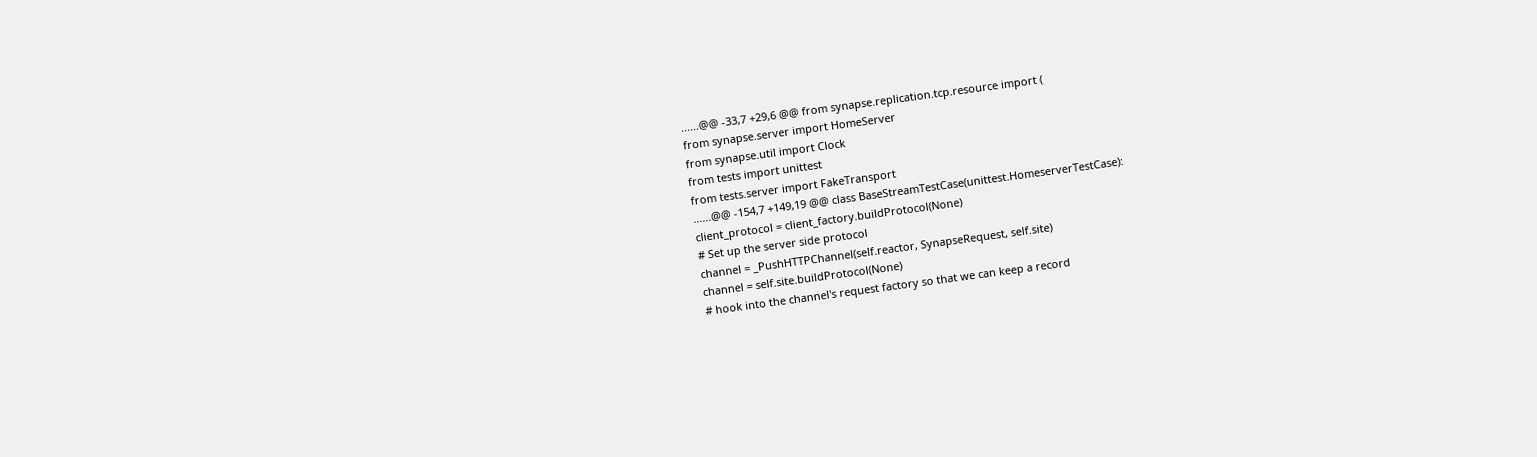......@@ -33,7 +29,6 @@ from synapse.replication.tcp.resource import (
from synapse.server import HomeServer
from synapse.util import Clock
from tests import unittest
from tests.server import FakeTransport
......@@ -154,7 +149,19 @@ class BaseStreamTestCase(unittest.HomeserverTestCase):
client_protocol = client_factory.buildProtocol(None)
# Set up the server side protocol
channel = _PushHTTPChannel(self.reactor, SynapseRequest, self.site)
channel = self.site.buildProtocol(None)
# hook into the channel's request factory so that we can keep a record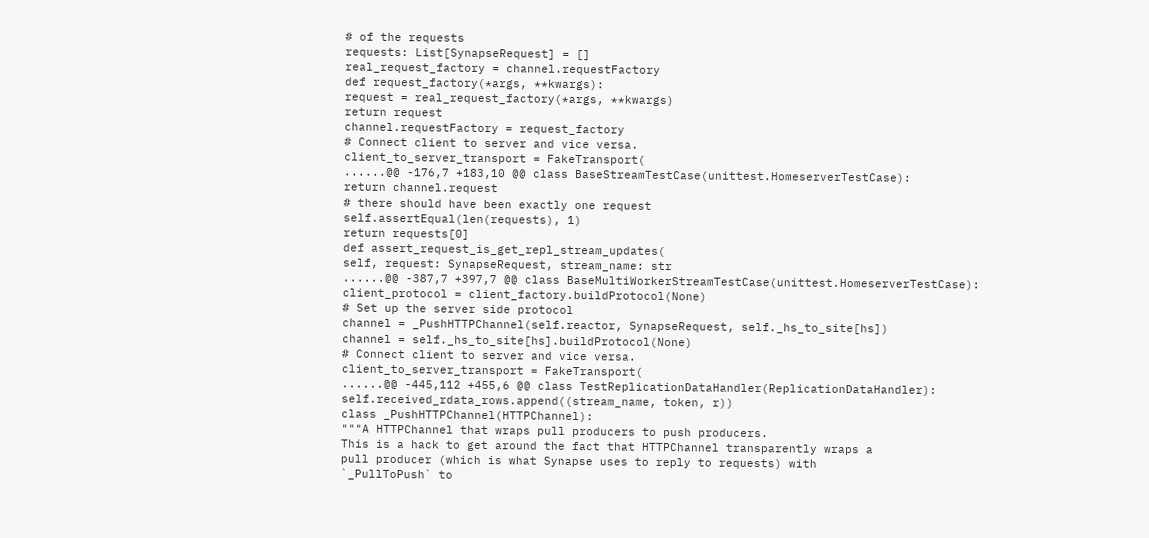# of the requests
requests: List[SynapseRequest] = []
real_request_factory = channel.requestFactory
def request_factory(*args, **kwargs):
request = real_request_factory(*args, **kwargs)
return request
channel.requestFactory = request_factory
# Connect client to server and vice versa.
client_to_server_transport = FakeTransport(
......@@ -176,7 +183,10 @@ class BaseStreamTestCase(unittest.HomeserverTestCase):
return channel.request
# there should have been exactly one request
self.assertEqual(len(requests), 1)
return requests[0]
def assert_request_is_get_repl_stream_updates(
self, request: SynapseRequest, stream_name: str
......@@ -387,7 +397,7 @@ class BaseMultiWorkerStreamTestCase(unittest.HomeserverTestCase):
client_protocol = client_factory.buildProtocol(None)
# Set up the server side protocol
channel = _PushHTTPChannel(self.reactor, SynapseRequest, self._hs_to_site[hs])
channel = self._hs_to_site[hs].buildProtocol(None)
# Connect client to server and vice versa.
client_to_server_transport = FakeTransport(
......@@ -445,112 +455,6 @@ class TestReplicationDataHandler(ReplicationDataHandler):
self.received_rdata_rows.append((stream_name, token, r))
class _PushHTTPChannel(HTTPChannel):
"""A HTTPChannel that wraps pull producers to push producers.
This is a hack to get around the fact that HTTPChannel transparently wraps a
pull producer (which is what Synapse uses to reply to requests) with
`_PullToPush` to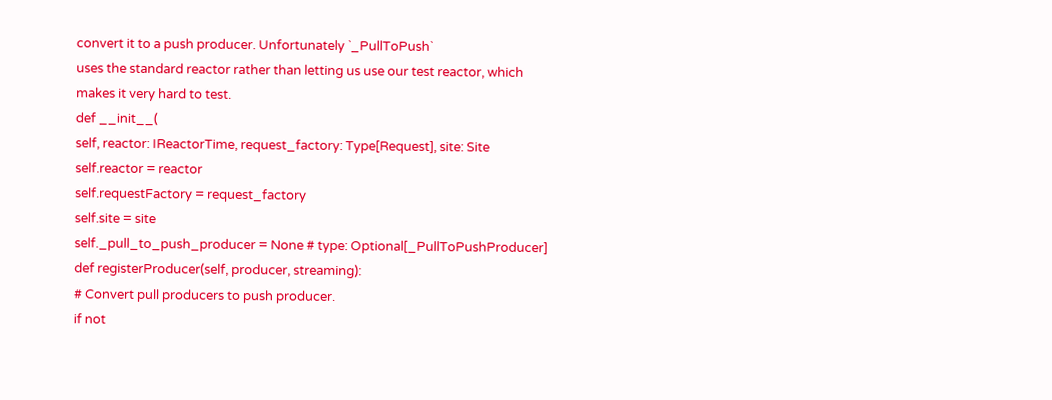convert it to a push producer. Unfortunately `_PullToPush`
uses the standard reactor rather than letting us use our test reactor, which
makes it very hard to test.
def __init__(
self, reactor: IReactorTime, request_factory: Type[Request], site: Site
self.reactor = reactor
self.requestFactory = request_factory
self.site = site
self._pull_to_push_producer = None # type: Optional[_PullToPushProducer]
def registerProducer(self, producer, streaming):
# Convert pull producers to push producer.
if not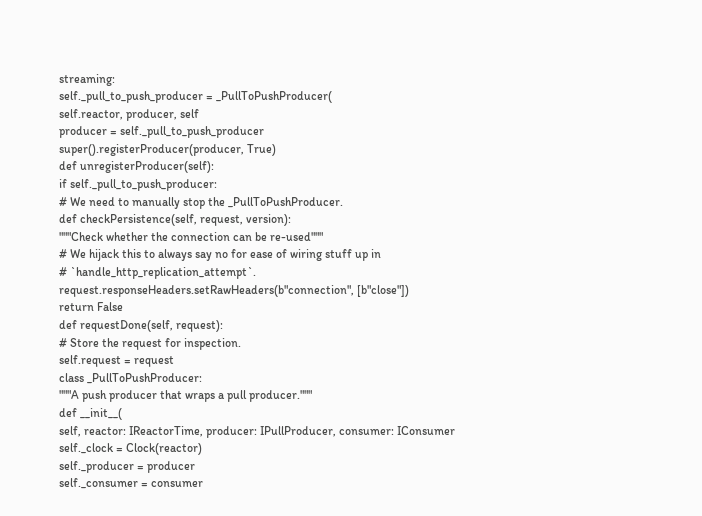streaming:
self._pull_to_push_producer = _PullToPushProducer(
self.reactor, producer, self
producer = self._pull_to_push_producer
super().registerProducer(producer, True)
def unregisterProducer(self):
if self._pull_to_push_producer:
# We need to manually stop the _PullToPushProducer.
def checkPersistence(self, request, version):
"""Check whether the connection can be re-used"""
# We hijack this to always say no for ease of wiring stuff up in
# `handle_http_replication_attempt`.
request.responseHeaders.setRawHeaders(b"connection", [b"close"])
return False
def requestDone(self, request):
# Store the request for inspection.
self.request = request
class _PullToPushProducer:
"""A push producer that wraps a pull producer."""
def __init__(
self, reactor: IReactorTime, producer: IPullProducer, consumer: IConsumer
self._clock = Clock(reactor)
self._producer = producer
self._consumer = consumer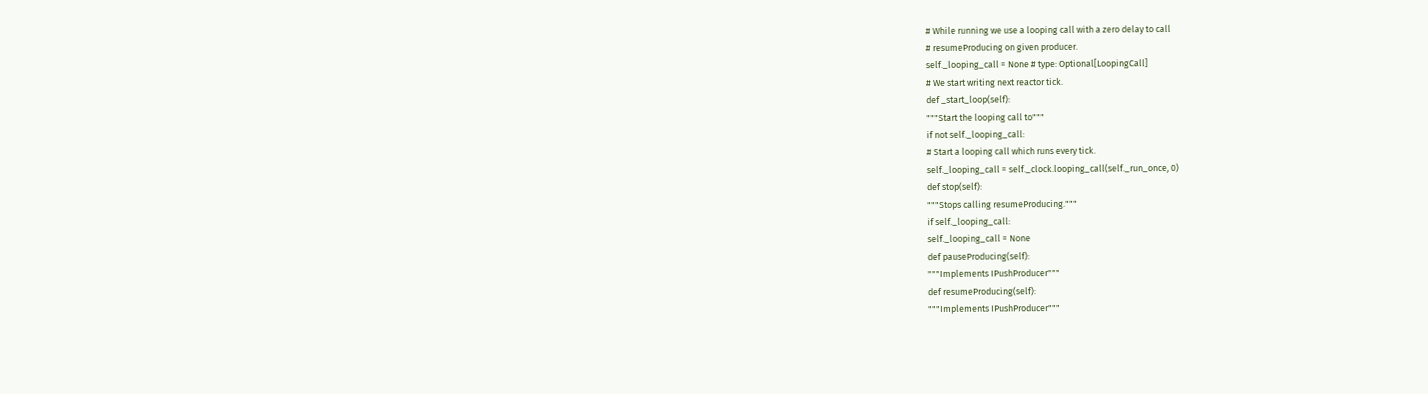# While running we use a looping call with a zero delay to call
# resumeProducing on given producer.
self._looping_call = None # type: Optional[LoopingCall]
# We start writing next reactor tick.
def _start_loop(self):
"""Start the looping call to"""
if not self._looping_call:
# Start a looping call which runs every tick.
self._looping_call = self._clock.looping_call(self._run_once, 0)
def stop(self):
"""Stops calling resumeProducing."""
if self._looping_call:
self._looping_call = None
def pauseProducing(self):
"""Implements IPushProducer"""
def resumeProducing(self):
"""Implements IPushProducer"""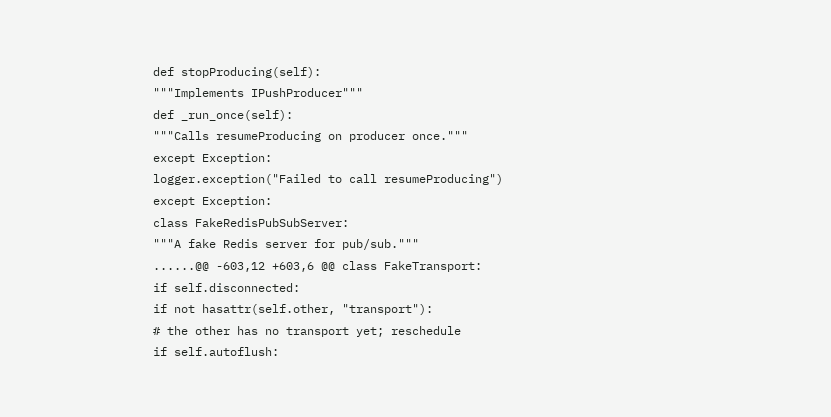def stopProducing(self):
"""Implements IPushProducer"""
def _run_once(self):
"""Calls resumeProducing on producer once."""
except Exception:
logger.exception("Failed to call resumeProducing")
except Exception:
class FakeRedisPubSubServer:
"""A fake Redis server for pub/sub."""
......@@ -603,12 +603,6 @@ class FakeTransport:
if self.disconnected:
if not hasattr(self.other, "transport"):
# the other has no transport yet; reschedule
if self.autoflush: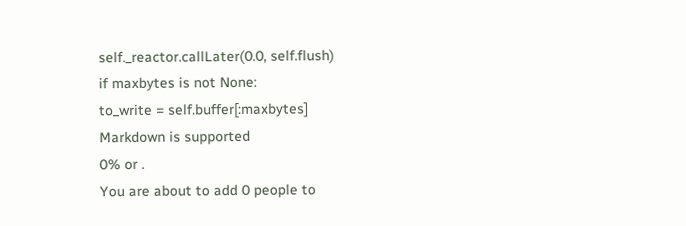self._reactor.callLater(0.0, self.flush)
if maxbytes is not None:
to_write = self.buffer[:maxbytes]
Markdown is supported
0% or .
You are about to add 0 people to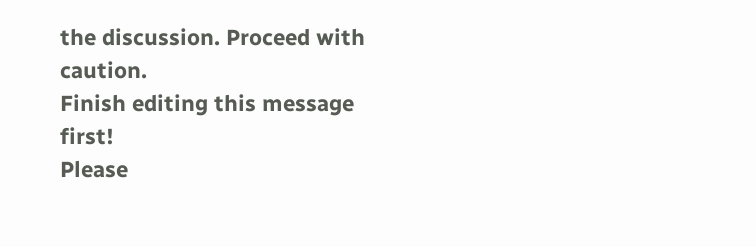the discussion. Proceed with caution.
Finish editing this message first!
Please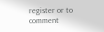register or to comment